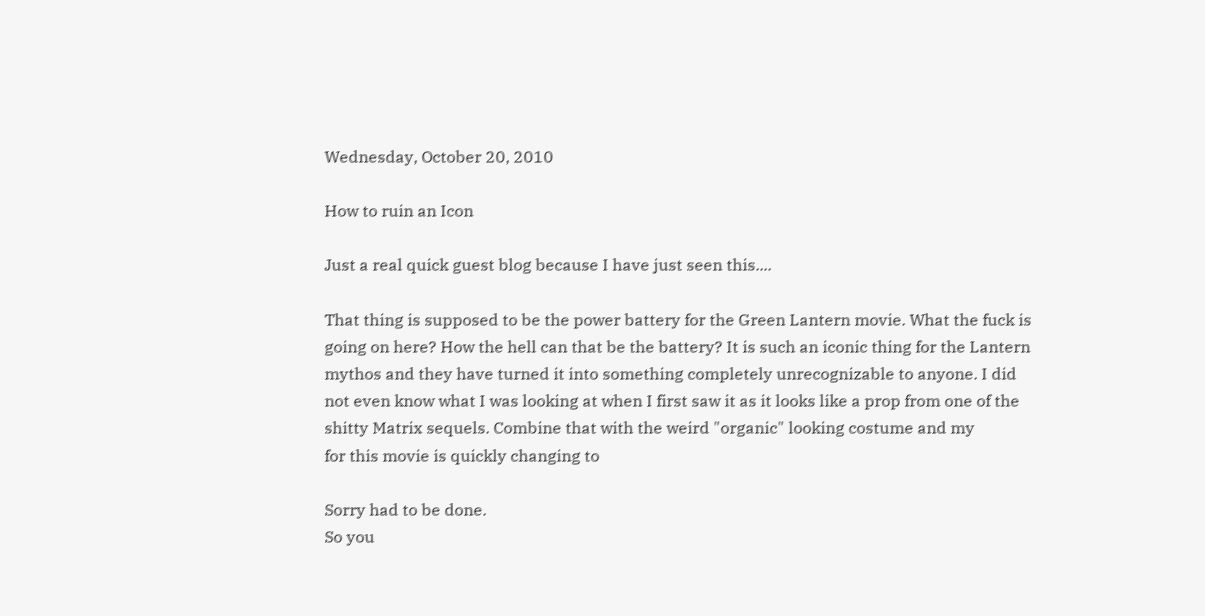Wednesday, October 20, 2010

How to ruin an Icon

Just a real quick guest blog because I have just seen this....

That thing is supposed to be the power battery for the Green Lantern movie. What the fuck is going on here? How the hell can that be the battery? It is such an iconic thing for the Lantern mythos and they have turned it into something completely unrecognizable to anyone. I did not even know what I was looking at when I first saw it as it looks like a prop from one of the shitty Matrix sequels. Combine that with the weird "organic" looking costume and my
for this movie is quickly changing to

Sorry had to be done.
So you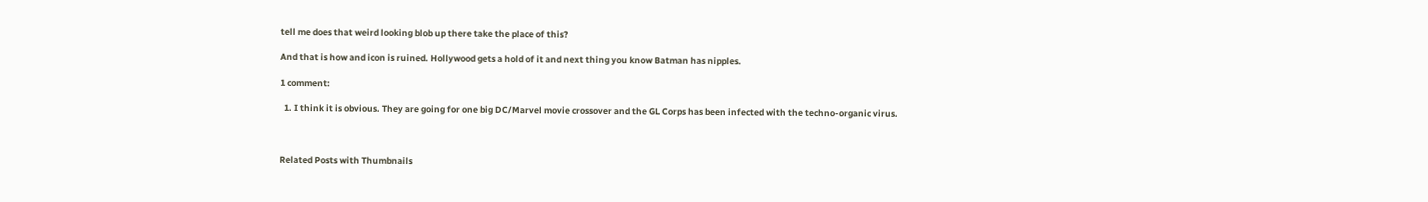tell me does that weird looking blob up there take the place of this?

And that is how and icon is ruined. Hollywood gets a hold of it and next thing you know Batman has nipples.

1 comment:

  1. I think it is obvious. They are going for one big DC/Marvel movie crossover and the GL Corps has been infected with the techno-organic virus.



Related Posts with Thumbnails